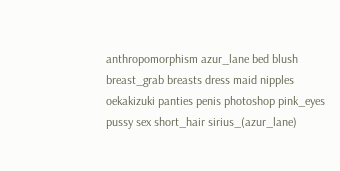anthropomorphism azur_lane bed blush breast_grab breasts dress maid nipples oekakizuki panties penis photoshop pink_eyes pussy sex short_hair sirius_(azur_lane)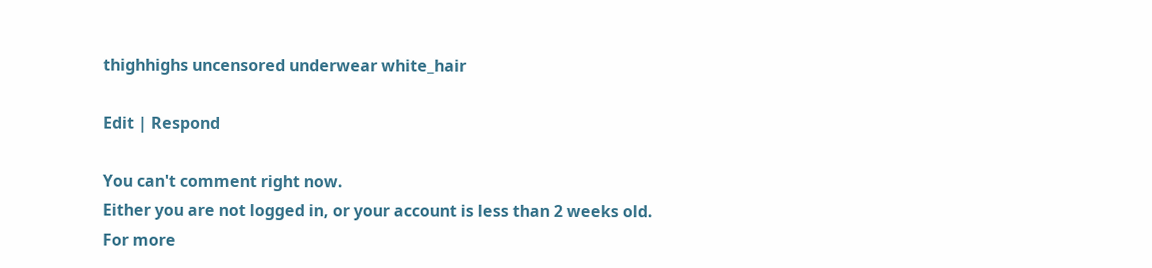thighhighs uncensored underwear white_hair

Edit | Respond

You can't comment right now.
Either you are not logged in, or your account is less than 2 weeks old.
For more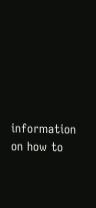information on how to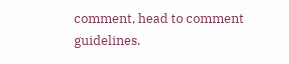comment, head to comment guidelines.